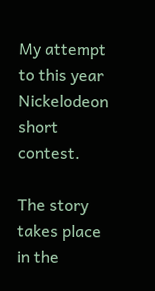My attempt to this year Nickelodeon short contest.

The story takes place in the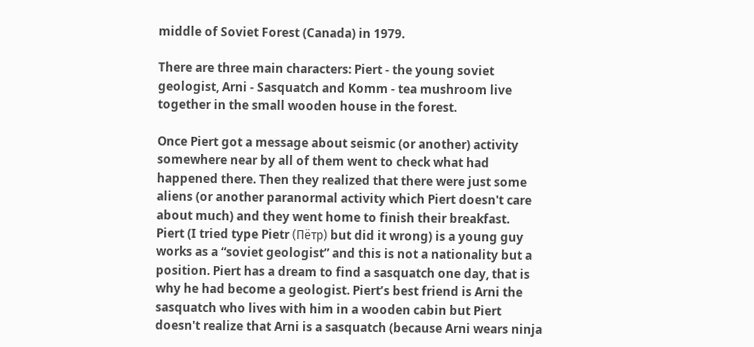middle of Soviet Forest (Canada) in 1979.

There are three main characters: Piert - the young soviet geologist, Arni - Sasquatch and Komm - tea mushroom live together in the small wooden house in the forest.

Once Piert got a message about seismic (or another) activity somewhere near by all of them went to check what had happened there. Then they realized that there were just some aliens (or another paranormal activity which Piert doesn't care about much) and they went home to finish their breakfast.
Piert (I tried type Pietr (Пётр) but did it wrong) is a young guy works as a “soviet geologist” and this is not a nationality but a position. Piert has a dream to find a sasquatch one day, that is why he had become a geologist. Piert’s best friend is Arni the sasquatch who lives with him in a wooden cabin but Piert doesn't realize that Arni is a sasquatch (because Arni wears ninja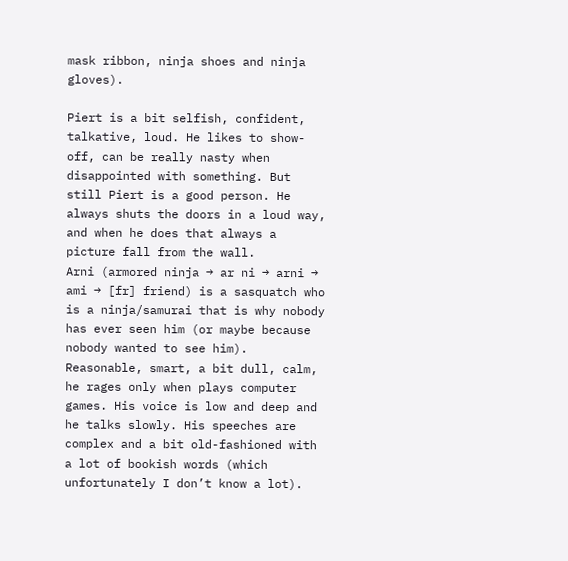mask ribbon, ninja shoes and ninja gloves).

Piert is a bit selfish, confident, talkative, loud. He likes to show-off, can be really nasty when disappointed with something. But still Piert is a good person. He always shuts the doors in a loud way, and when he does that always a picture fall from the wall.
Arni (armored ninja → ar ni → arni → ami → [fr] friend) is a sasquatch who is a ninja/samurai that is why nobody has ever seen him (or maybe because nobody wanted to see him). Reasonable, smart, a bit dull, calm, he rages only when plays computer games. His voice is low and deep and he talks slowly. His speeches are complex and a bit old-fashioned with a lot of bookish words (which unfortunately I don’t know a lot).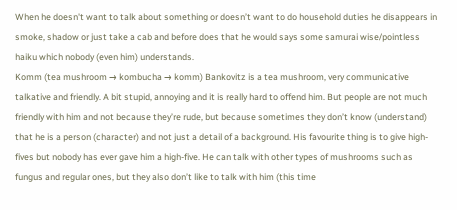When he doesn't want to talk about something or doesn’t want to do household duties he disappears in smoke, shadow or just take a cab and before does that he would says some samurai wise/pointless haiku which nobody (even him) understands.
Komm (tea mushroom → kombucha → komm) Bankovitz is a tea mushroom, very communicative talkative and friendly. A bit stupid, annoying and it is really hard to offend him. But people are not much friendly with him and not because they’re rude, but because sometimes they don’t know (understand) that he is a person (character) and not just a detail of a background. His favourite thing is to give high-fives but nobody has ever gave him a high-five. He can talk with other types of mushrooms such as fungus and regular ones, but they also don’t like to talk with him (this time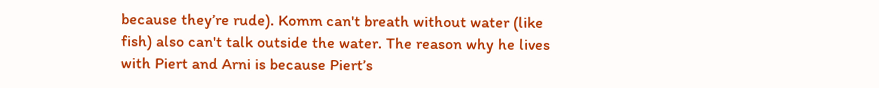because they’re rude). Komm can't breath without water (like fish) also can't talk outside the water. The reason why he lives with Piert and Arni is because Piert’s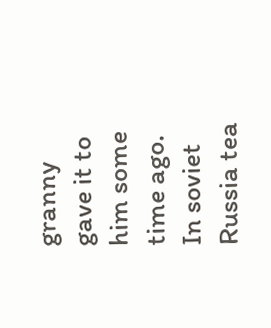granny gave it to him some time ago. In soviet Russia tea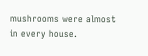mushrooms were almost in every house.